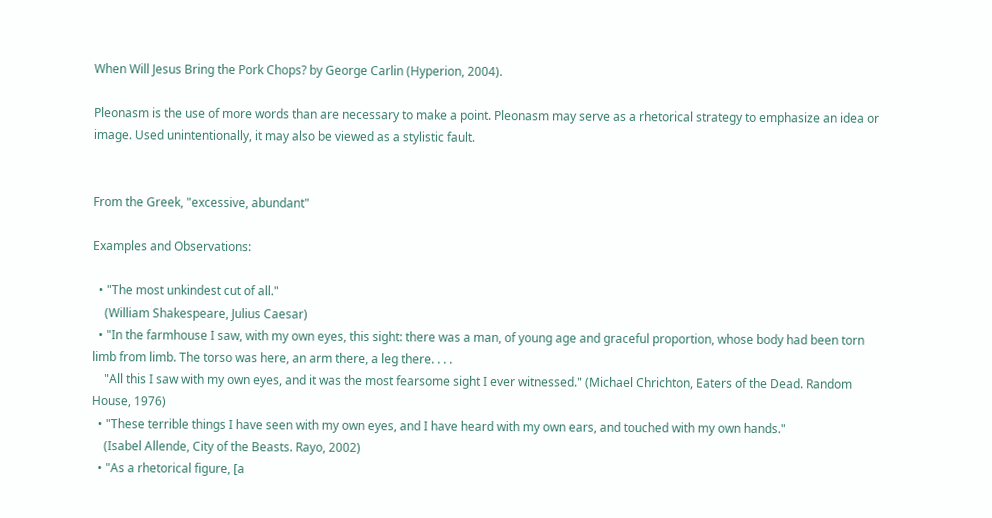When Will Jesus Bring the Pork Chops? by George Carlin (Hyperion, 2004).

Pleonasm is the use of more words than are necessary to make a point. Pleonasm may serve as a rhetorical strategy to emphasize an idea or image. Used unintentionally, it may also be viewed as a stylistic fault.


From the Greek, "excessive, abundant"

Examples and Observations:

  • "The most unkindest cut of all."
    (William Shakespeare, Julius Caesar)
  • "In the farmhouse I saw, with my own eyes, this sight: there was a man, of young age and graceful proportion, whose body had been torn limb from limb. The torso was here, an arm there, a leg there. . . .
    "All this I saw with my own eyes, and it was the most fearsome sight I ever witnessed." (Michael Chrichton, Eaters of the Dead. Random House, 1976)
  • "These terrible things I have seen with my own eyes, and I have heard with my own ears, and touched with my own hands."
    (Isabel Allende, City of the Beasts. Rayo, 2002)
  • "As a rhetorical figure, [a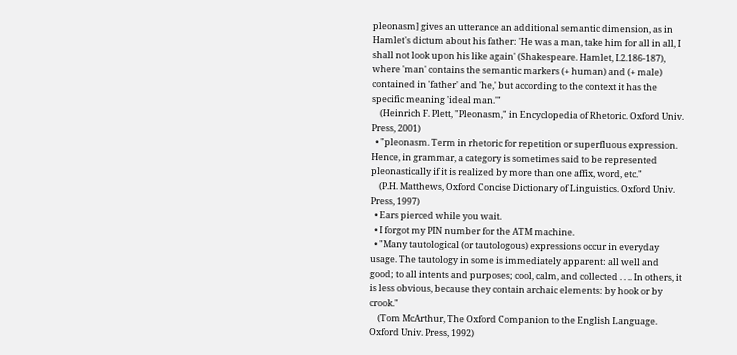pleonasm] gives an utterance an additional semantic dimension, as in Hamlet's dictum about his father: 'He was a man, take him for all in all, I shall not look upon his like again' (Shakespeare. Hamlet, I.2.186-187), where 'man' contains the semantic markers (+ human) and (+ male) contained in 'father' and 'he,' but according to the context it has the specific meaning 'ideal man.'"
    (Heinrich F. Plett, "Pleonasm," in Encyclopedia of Rhetoric. Oxford Univ. Press, 2001)
  • "pleonasm. Term in rhetoric for repetition or superfluous expression. Hence, in grammar, a category is sometimes said to be represented pleonastically if it is realized by more than one affix, word, etc."
    (P.H. Matthews, Oxford Concise Dictionary of Linguistics. Oxford Univ. Press, 1997)
  • Ears pierced while you wait.
  • I forgot my PIN number for the ATM machine.
  • "Many tautological (or tautologous) expressions occur in everyday usage. The tautology in some is immediately apparent: all well and good; to all intents and purposes; cool, calm, and collected . . .. In others, it is less obvious, because they contain archaic elements: by hook or by crook."
    (Tom McArthur, The Oxford Companion to the English Language. Oxford Univ. Press, 1992)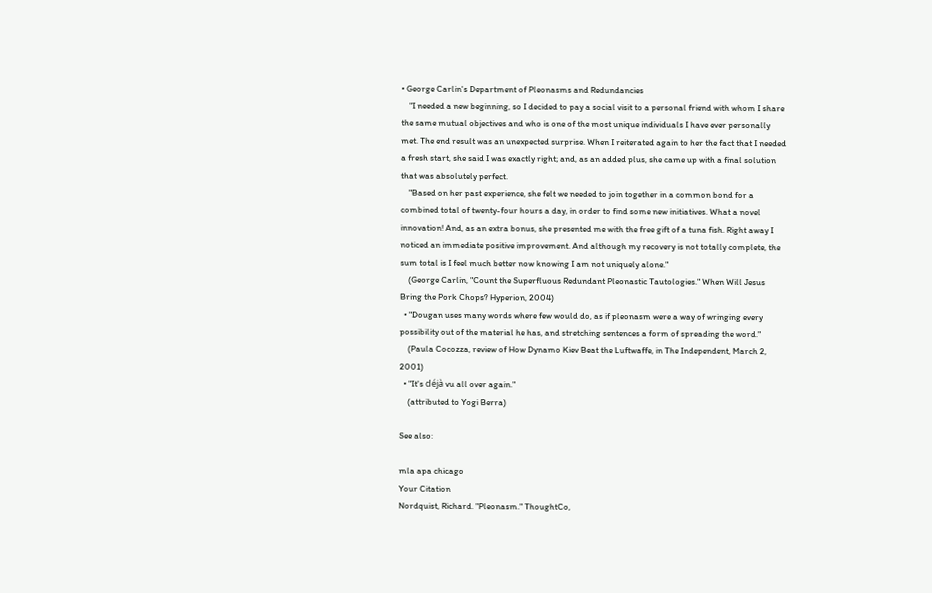• George Carlin's Department of Pleonasms and Redundancies
    "I needed a new beginning, so I decided to pay a social visit to a personal friend with whom I share the same mutual objectives and who is one of the most unique individuals I have ever personally met. The end result was an unexpected surprise. When I reiterated again to her the fact that I needed a fresh start, she said I was exactly right; and, as an added plus, she came up with a final solution that was absolutely perfect.
    "Based on her past experience, she felt we needed to join together in a common bond for a combined total of twenty-four hours a day, in order to find some new initiatives. What a novel innovation! And, as an extra bonus, she presented me with the free gift of a tuna fish. Right away I noticed an immediate positive improvement. And although my recovery is not totally complete, the sum total is I feel much better now knowing I am not uniquely alone."
    (George Carlin, "Count the Superfluous Redundant Pleonastic Tautologies." When Will Jesus Bring the Pork Chops? Hyperion, 2004)
  • "Dougan uses many words where few would do, as if pleonasm were a way of wringing every possibility out of the material he has, and stretching sentences a form of spreading the word."
    (Paula Cocozza, review of How Dynamo Kiev Beat the Luftwaffe, in The Independent, March 2, 2001)
  • "It's déjà vu all over again."
    (attributed to Yogi Berra)

See also:

mla apa chicago
Your Citation
Nordquist, Richard. "Pleonasm." ThoughtCo,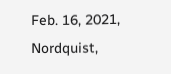Feb. 16, 2021, Nordquist,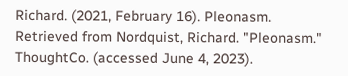Richard. (2021, February 16). Pleonasm. Retrieved from Nordquist, Richard. "Pleonasm." ThoughtCo. (accessed June 4, 2023).